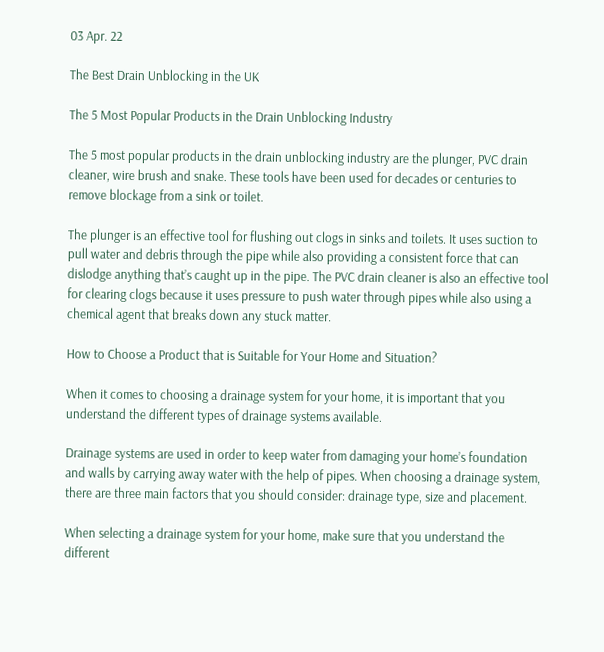03 Apr. 22

The Best Drain Unblocking in the UK

The 5 Most Popular Products in the Drain Unblocking Industry

The 5 most popular products in the drain unblocking industry are the plunger, PVC drain cleaner, wire brush and snake. These tools have been used for decades or centuries to remove blockage from a sink or toilet.

The plunger is an effective tool for flushing out clogs in sinks and toilets. It uses suction to pull water and debris through the pipe while also providing a consistent force that can dislodge anything that’s caught up in the pipe. The PVC drain cleaner is also an effective tool for clearing clogs because it uses pressure to push water through pipes while also using a chemical agent that breaks down any stuck matter.

How to Choose a Product that is Suitable for Your Home and Situation?

When it comes to choosing a drainage system for your home, it is important that you understand the different types of drainage systems available.

Drainage systems are used in order to keep water from damaging your home’s foundation and walls by carrying away water with the help of pipes. When choosing a drainage system, there are three main factors that you should consider: drainage type, size and placement.

When selecting a drainage system for your home, make sure that you understand the different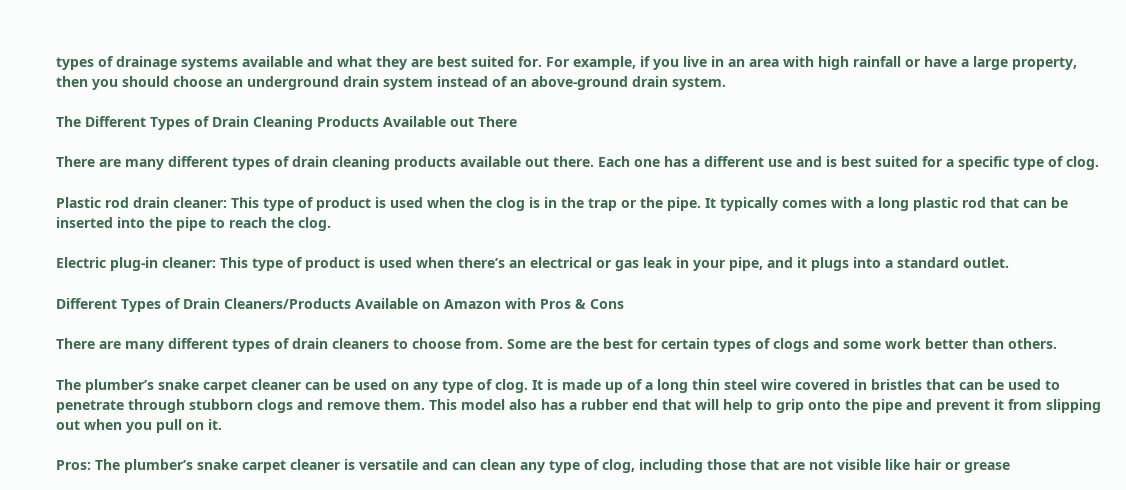types of drainage systems available and what they are best suited for. For example, if you live in an area with high rainfall or have a large property, then you should choose an underground drain system instead of an above-ground drain system.

The Different Types of Drain Cleaning Products Available out There

There are many different types of drain cleaning products available out there. Each one has a different use and is best suited for a specific type of clog.

Plastic rod drain cleaner: This type of product is used when the clog is in the trap or the pipe. It typically comes with a long plastic rod that can be inserted into the pipe to reach the clog.

Electric plug-in cleaner: This type of product is used when there’s an electrical or gas leak in your pipe, and it plugs into a standard outlet.

Different Types of Drain Cleaners/Products Available on Amazon with Pros & Cons

There are many different types of drain cleaners to choose from. Some are the best for certain types of clogs and some work better than others.

The plumber’s snake carpet cleaner can be used on any type of clog. It is made up of a long thin steel wire covered in bristles that can be used to penetrate through stubborn clogs and remove them. This model also has a rubber end that will help to grip onto the pipe and prevent it from slipping out when you pull on it.

Pros: The plumber’s snake carpet cleaner is versatile and can clean any type of clog, including those that are not visible like hair or grease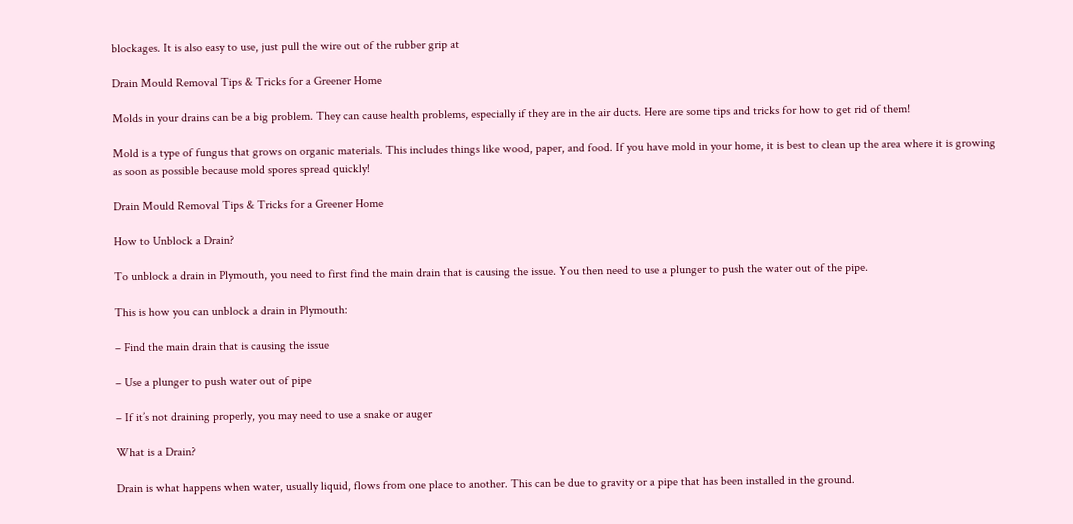blockages. It is also easy to use, just pull the wire out of the rubber grip at

Drain Mould Removal Tips & Tricks for a Greener Home

Molds in your drains can be a big problem. They can cause health problems, especially if they are in the air ducts. Here are some tips and tricks for how to get rid of them!

Mold is a type of fungus that grows on organic materials. This includes things like wood, paper, and food. If you have mold in your home, it is best to clean up the area where it is growing as soon as possible because mold spores spread quickly!

Drain Mould Removal Tips & Tricks for a Greener Home

How to Unblock a Drain?

To unblock a drain in Plymouth, you need to first find the main drain that is causing the issue. You then need to use a plunger to push the water out of the pipe.

This is how you can unblock a drain in Plymouth:

– Find the main drain that is causing the issue

– Use a plunger to push water out of pipe

– If it’s not draining properly, you may need to use a snake or auger

What is a Drain?

Drain is what happens when water, usually liquid, flows from one place to another. This can be due to gravity or a pipe that has been installed in the ground.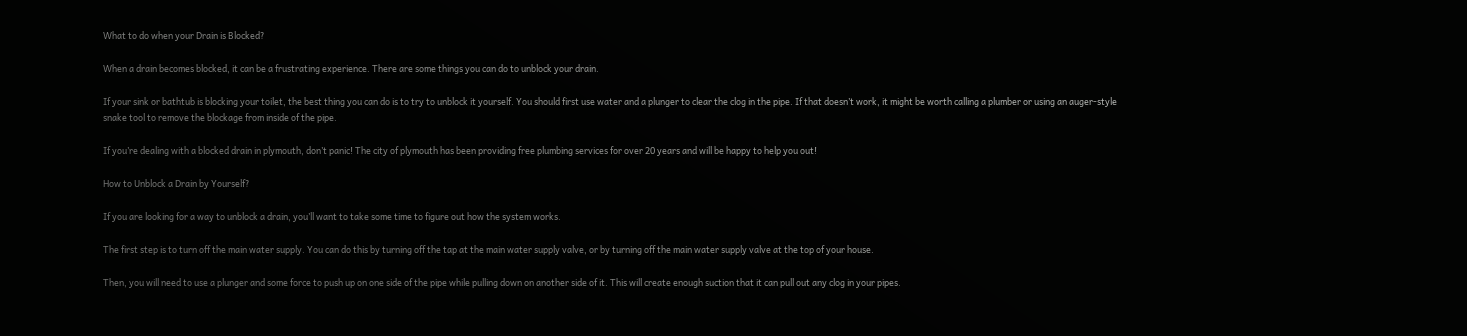What to do when your Drain is Blocked?

When a drain becomes blocked, it can be a frustrating experience. There are some things you can do to unblock your drain.

If your sink or bathtub is blocking your toilet, the best thing you can do is to try to unblock it yourself. You should first use water and a plunger to clear the clog in the pipe. If that doesn’t work, it might be worth calling a plumber or using an auger-style snake tool to remove the blockage from inside of the pipe.

If you’re dealing with a blocked drain in plymouth, don’t panic! The city of plymouth has been providing free plumbing services for over 20 years and will be happy to help you out!

How to Unblock a Drain by Yourself?

If you are looking for a way to unblock a drain, you’ll want to take some time to figure out how the system works.

The first step is to turn off the main water supply. You can do this by turning off the tap at the main water supply valve, or by turning off the main water supply valve at the top of your house.

Then, you will need to use a plunger and some force to push up on one side of the pipe while pulling down on another side of it. This will create enough suction that it can pull out any clog in your pipes.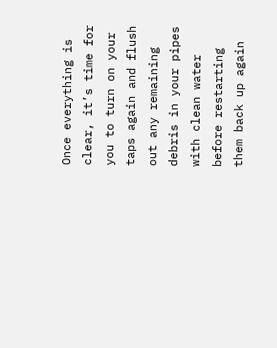Once everything is clear, it’s time for you to turn on your taps again and flush out any remaining debris in your pipes with clean water before restarting them back up again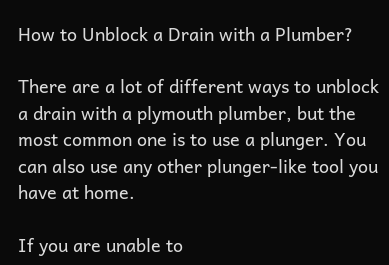How to Unblock a Drain with a Plumber?

There are a lot of different ways to unblock a drain with a plymouth plumber, but the most common one is to use a plunger. You can also use any other plunger-like tool you have at home.

If you are unable to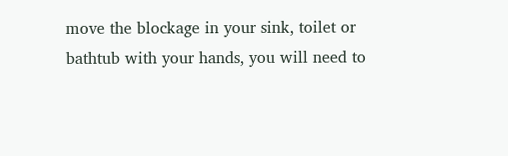move the blockage in your sink, toilet or bathtub with your hands, you will need to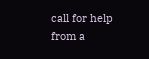call for help from a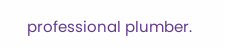professional plumber.